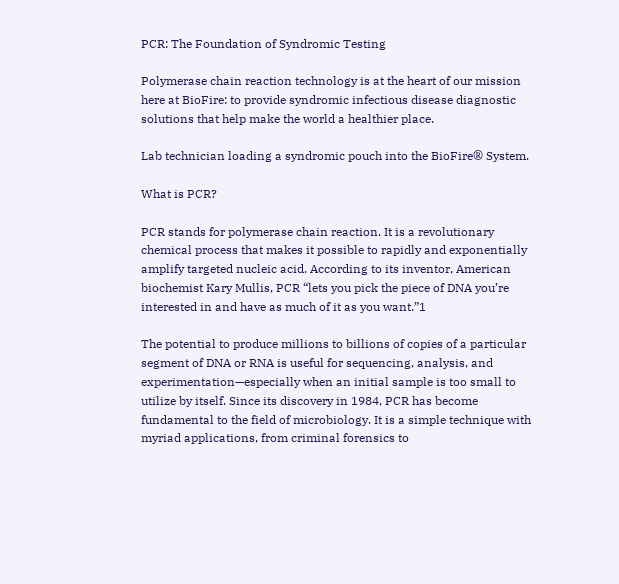PCR: The Foundation of Syndromic Testing

Polymerase chain reaction technology is at the heart of our mission here at BioFire: to provide syndromic infectious disease diagnostic solutions that help make the world a healthier place.

Lab technician loading a syndromic pouch into the BioFire® System.

What is PCR?

PCR stands for polymerase chain reaction. It is a revolutionary chemical process that makes it possible to rapidly and exponentially amplify targeted nucleic acid. According to its inventor, American biochemist Kary Mullis, PCR “lets you pick the piece of DNA you’re interested in and have as much of it as you want.”1

The potential to produce millions to billions of copies of a particular segment of DNA or RNA is useful for sequencing, analysis, and experimentation—especially when an initial sample is too small to utilize by itself. Since its discovery in 1984, PCR has become fundamental to the field of microbiology. It is a simple technique with myriad applications, from criminal forensics to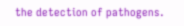the detection of pathogens.